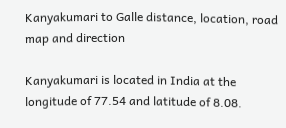Kanyakumari to Galle distance, location, road map and direction

Kanyakumari is located in India at the longitude of 77.54 and latitude of 8.08.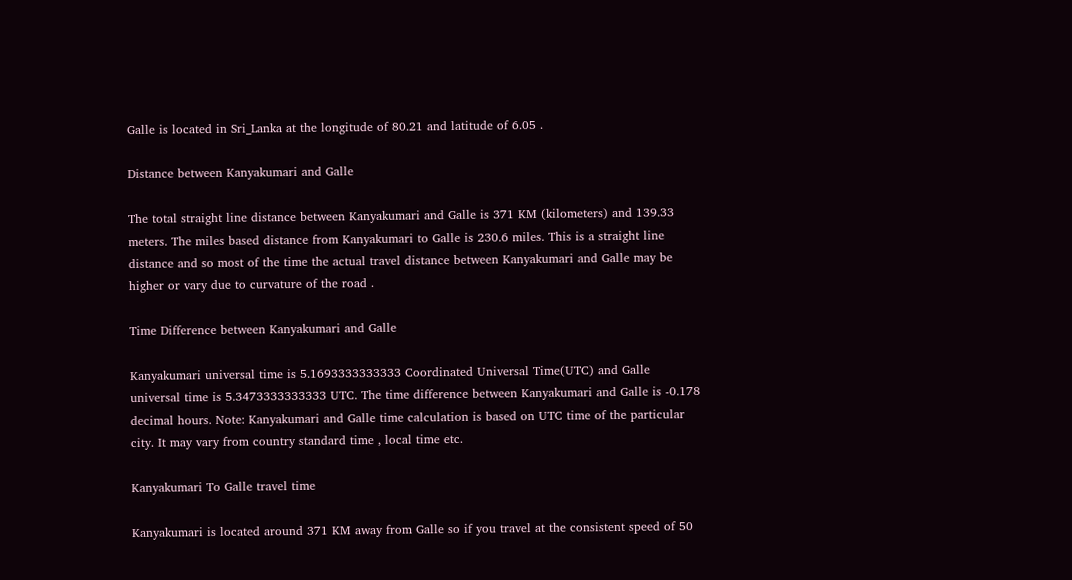Galle is located in Sri_Lanka at the longitude of 80.21 and latitude of 6.05 .

Distance between Kanyakumari and Galle

The total straight line distance between Kanyakumari and Galle is 371 KM (kilometers) and 139.33 meters. The miles based distance from Kanyakumari to Galle is 230.6 miles. This is a straight line distance and so most of the time the actual travel distance between Kanyakumari and Galle may be higher or vary due to curvature of the road .

Time Difference between Kanyakumari and Galle

Kanyakumari universal time is 5.1693333333333 Coordinated Universal Time(UTC) and Galle universal time is 5.3473333333333 UTC. The time difference between Kanyakumari and Galle is -0.178 decimal hours. Note: Kanyakumari and Galle time calculation is based on UTC time of the particular city. It may vary from country standard time , local time etc.

Kanyakumari To Galle travel time

Kanyakumari is located around 371 KM away from Galle so if you travel at the consistent speed of 50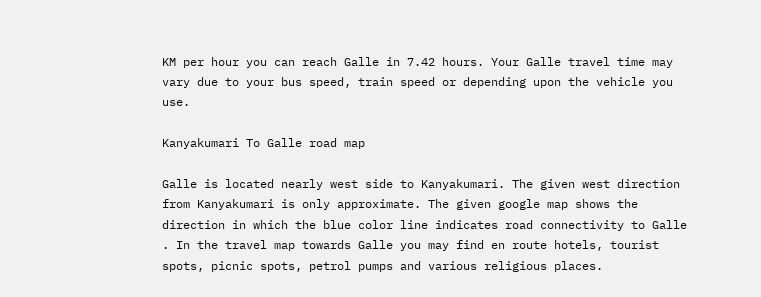KM per hour you can reach Galle in 7.42 hours. Your Galle travel time may vary due to your bus speed, train speed or depending upon the vehicle you use.

Kanyakumari To Galle road map

Galle is located nearly west side to Kanyakumari. The given west direction from Kanyakumari is only approximate. The given google map shows the direction in which the blue color line indicates road connectivity to Galle . In the travel map towards Galle you may find en route hotels, tourist spots, picnic spots, petrol pumps and various religious places.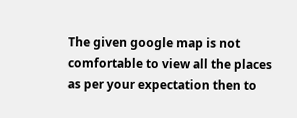The given google map is not comfortable to view all the places as per your expectation then to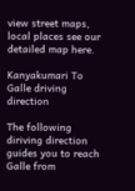view street maps, local places see our detailed map here.

Kanyakumari To Galle driving direction

The following diriving direction guides you to reach Galle from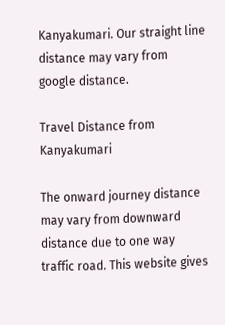Kanyakumari. Our straight line distance may vary from google distance.

Travel Distance from Kanyakumari

The onward journey distance may vary from downward distance due to one way traffic road. This website gives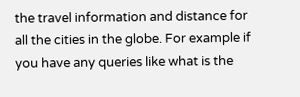the travel information and distance for all the cities in the globe. For example if you have any queries like what is the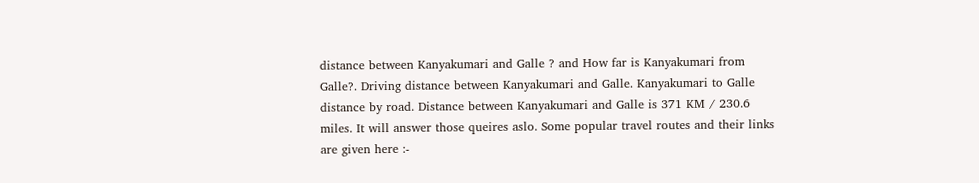distance between Kanyakumari and Galle ? and How far is Kanyakumari from Galle?. Driving distance between Kanyakumari and Galle. Kanyakumari to Galle distance by road. Distance between Kanyakumari and Galle is 371 KM / 230.6 miles. It will answer those queires aslo. Some popular travel routes and their links are given here :-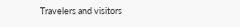Travelers and visitors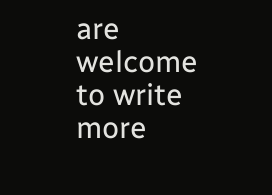are welcome to write more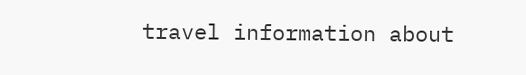travel information about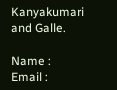Kanyakumari and Galle.

Name : Email :